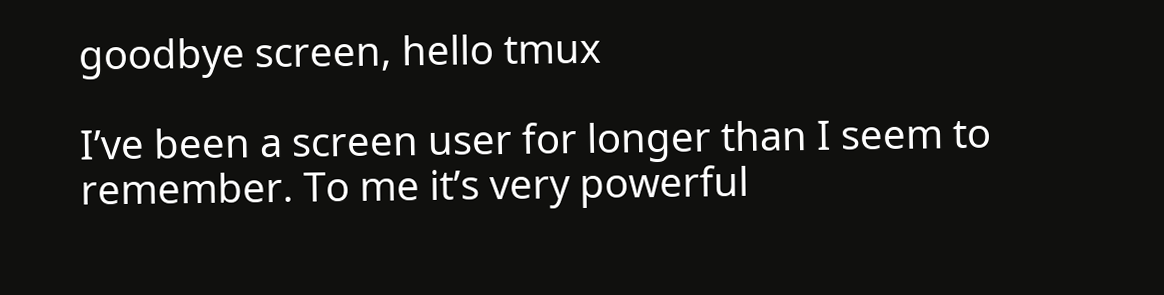goodbye screen, hello tmux

I’ve been a screen user for longer than I seem to remember. To me it’s very powerful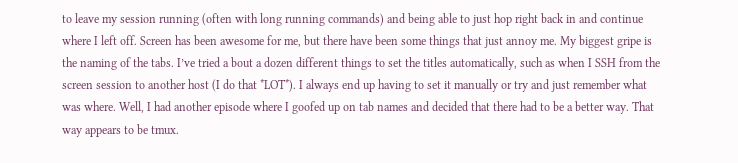to leave my session running (often with long running commands) and being able to just hop right back in and continue where I left off. Screen has been awesome for me, but there have been some things that just annoy me. My biggest gripe is the naming of the tabs. I’ve tried a bout a dozen different things to set the titles automatically, such as when I SSH from the screen session to another host (I do that *LOT*). I always end up having to set it manually or try and just remember what was where. Well, I had another episode where I goofed up on tab names and decided that there had to be a better way. That way appears to be tmux.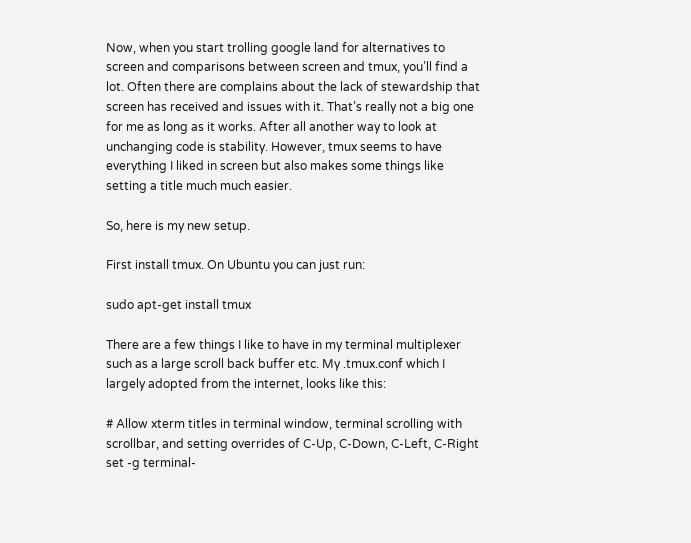Now, when you start trolling google land for alternatives to screen and comparisons between screen and tmux, you’ll find a lot. Often there are complains about the lack of stewardship that screen has received and issues with it. That’s really not a big one for me as long as it works. After all another way to look at unchanging code is stability. However, tmux seems to have everything I liked in screen but also makes some things like setting a title much much easier.

So, here is my new setup.

First install tmux. On Ubuntu you can just run:

sudo apt-get install tmux

There are a few things I like to have in my terminal multiplexer such as a large scroll back buffer etc. My .tmux.conf which I largely adopted from the internet, looks like this:

# Allow xterm titles in terminal window, terminal scrolling with scrollbar, and setting overrides of C-Up, C-Down, C-Left, C-Right
set -g terminal-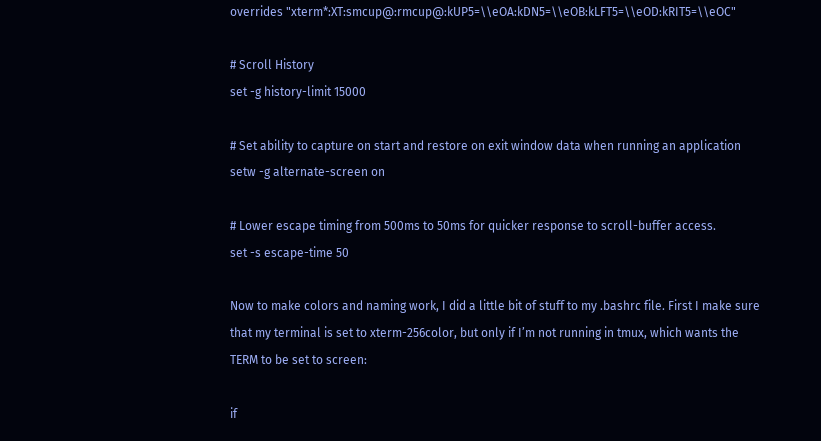overrides "xterm*:XT:smcup@:rmcup@:kUP5=\\eOA:kDN5=\\eOB:kLFT5=\\eOD:kRIT5=\\eOC"

# Scroll History
set -g history-limit 15000

# Set ability to capture on start and restore on exit window data when running an application
setw -g alternate-screen on

# Lower escape timing from 500ms to 50ms for quicker response to scroll-buffer access.
set -s escape-time 50

Now to make colors and naming work, I did a little bit of stuff to my .bashrc file. First I make sure that my terminal is set to xterm-256color, but only if I’m not running in tmux, which wants the TERM to be set to screen:

if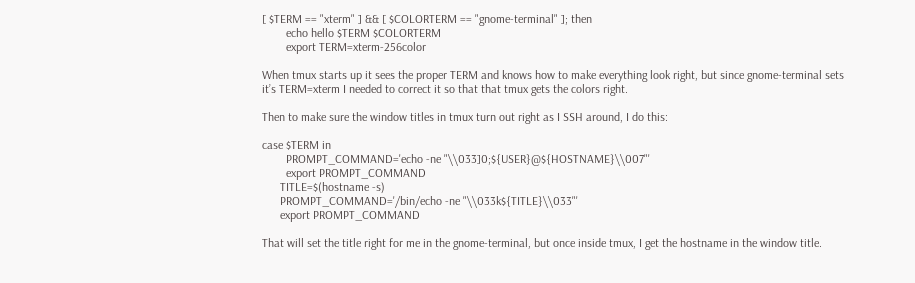[ $TERM == "xterm" ] && [ $COLORTERM == "gnome-terminal" ]; then
        echo hello $TERM $COLORTERM
        export TERM=xterm-256color

When tmux starts up it sees the proper TERM and knows how to make everything look right, but since gnome-terminal sets it’s TERM=xterm I needed to correct it so that that tmux gets the colors right.

Then to make sure the window titles in tmux turn out right as I SSH around, I do this:

case $TERM in
        PROMPT_COMMAND='echo -ne "\\033]0;${USER}@${HOSTNAME}\\007"'
        export PROMPT_COMMAND
      TITLE=$(hostname -s)
      PROMPT_COMMAND='/bin/echo -ne "\\033k${TITLE}\\033"'
      export PROMPT_COMMAND

That will set the title right for me in the gnome-terminal, but once inside tmux, I get the hostname in the window title.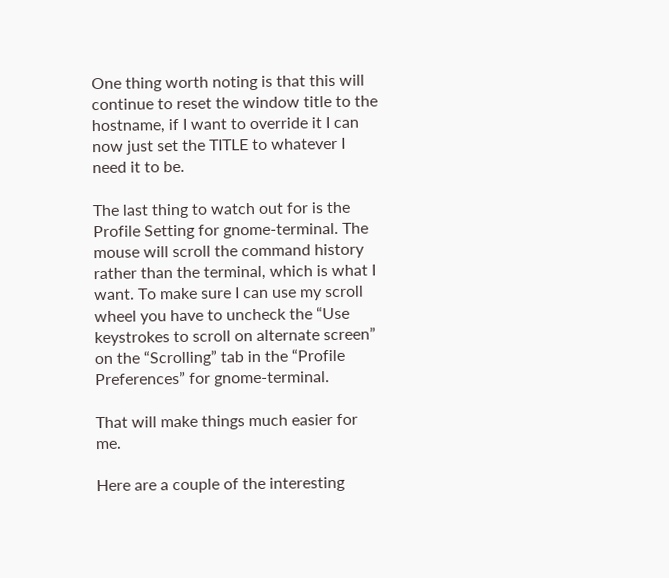One thing worth noting is that this will continue to reset the window title to the hostname, if I want to override it I can now just set the TITLE to whatever I need it to be.

The last thing to watch out for is the Profile Setting for gnome-terminal. The mouse will scroll the command history rather than the terminal, which is what I want. To make sure I can use my scroll wheel you have to uncheck the “Use keystrokes to scroll on alternate screen” on the “Scrolling” tab in the “Profile Preferences” for gnome-terminal.

That will make things much easier for me.

Here are a couple of the interesting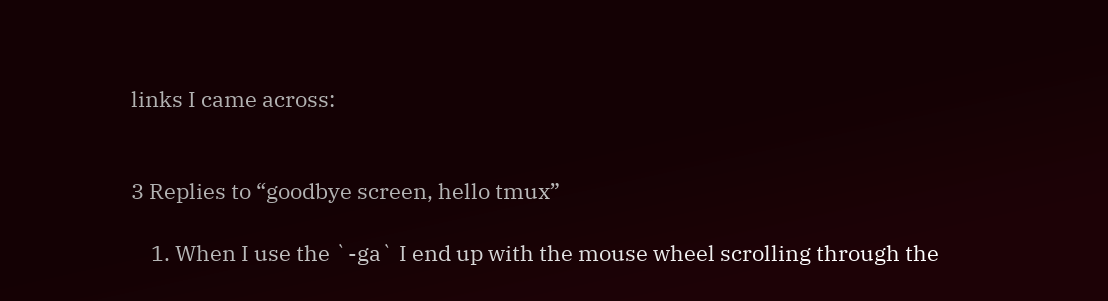links I came across:


3 Replies to “goodbye screen, hello tmux”

    1. When I use the `-ga` I end up with the mouse wheel scrolling through the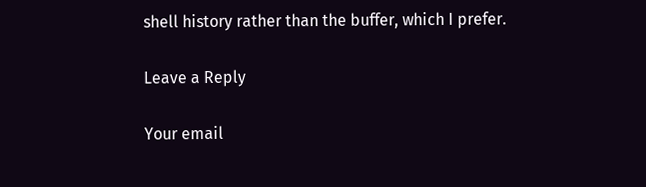shell history rather than the buffer, which I prefer.

Leave a Reply

Your email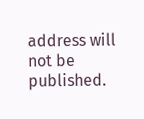address will not be published.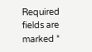Required fields are marked *